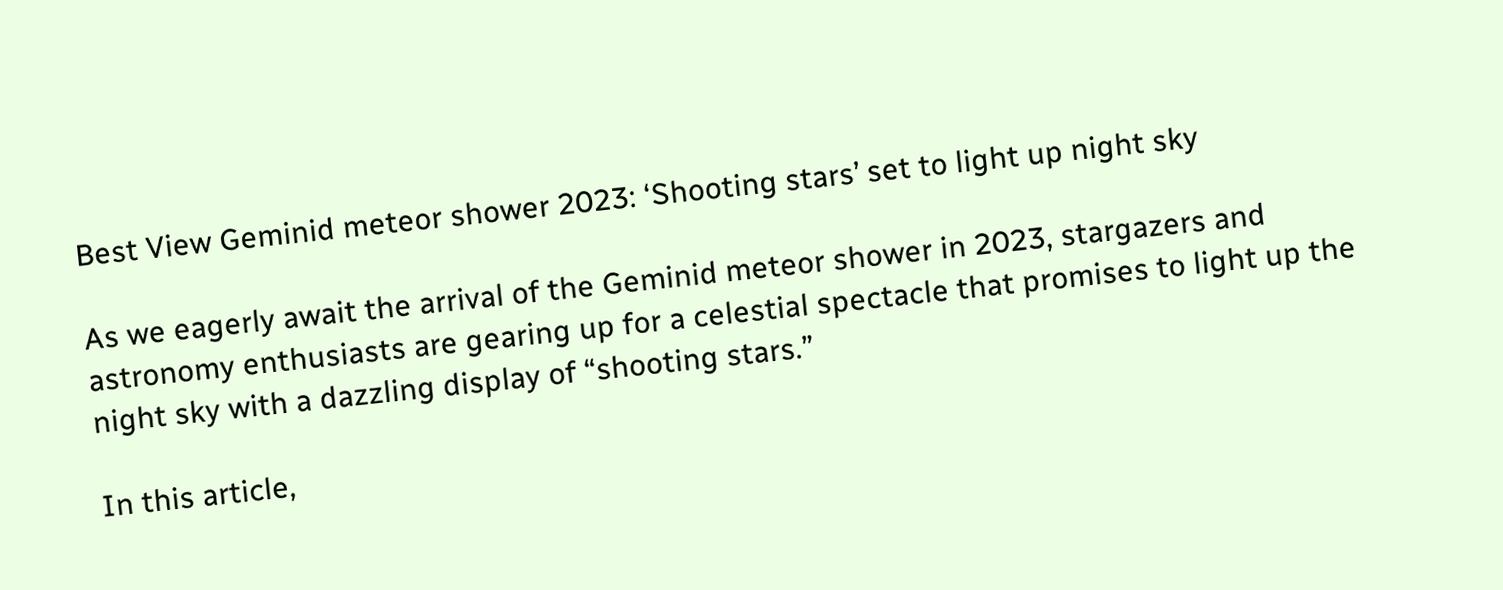Best View Geminid meteor shower 2023: ‘Shooting stars’ set to light up night sky

As we eagerly await the arrival of the Geminid meteor shower in 2023, stargazers and astronomy enthusiasts are gearing up for a celestial spectacle that promises to light up the night sky with a dazzling display of “shooting stars.”

In this article,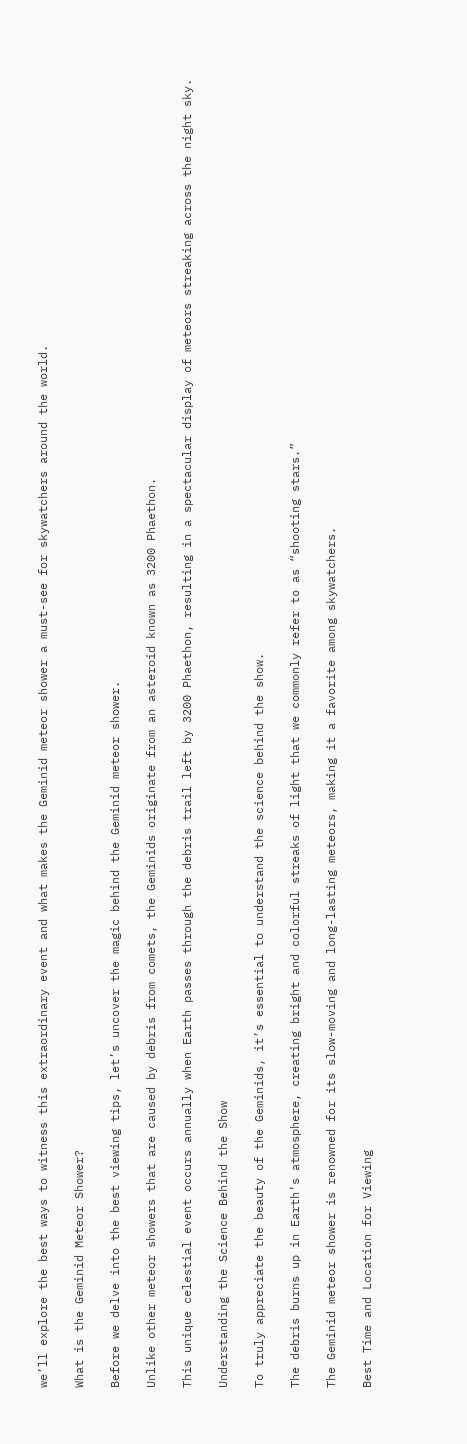we’ll explore the best ways to witness this extraordinary event and what makes the Geminid meteor shower a must-see for skywatchers around the world.

What is the Geminid Meteor Shower?

Before we delve into the best viewing tips, let’s uncover the magic behind the Geminid meteor shower.

Unlike other meteor showers that are caused by debris from comets, the Geminids originate from an asteroid known as 3200 Phaethon.

This unique celestial event occurs annually when Earth passes through the debris trail left by 3200 Phaethon, resulting in a spectacular display of meteors streaking across the night sky.

Understanding the Science Behind the Show

To truly appreciate the beauty of the Geminids, it’s essential to understand the science behind the show.

The debris burns up in Earth’s atmosphere, creating bright and colorful streaks of light that we commonly refer to as “shooting stars.”

The Geminid meteor shower is renowned for its slow-moving and long-lasting meteors, making it a favorite among skywatchers.

Best Time and Location for Viewing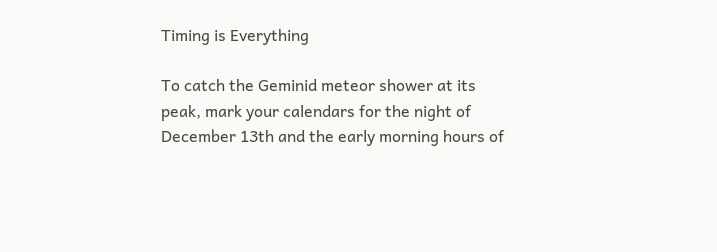Timing is Everything

To catch the Geminid meteor shower at its peak, mark your calendars for the night of December 13th and the early morning hours of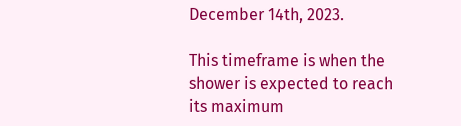December 14th, 2023.

This timeframe is when the shower is expected to reach its maximum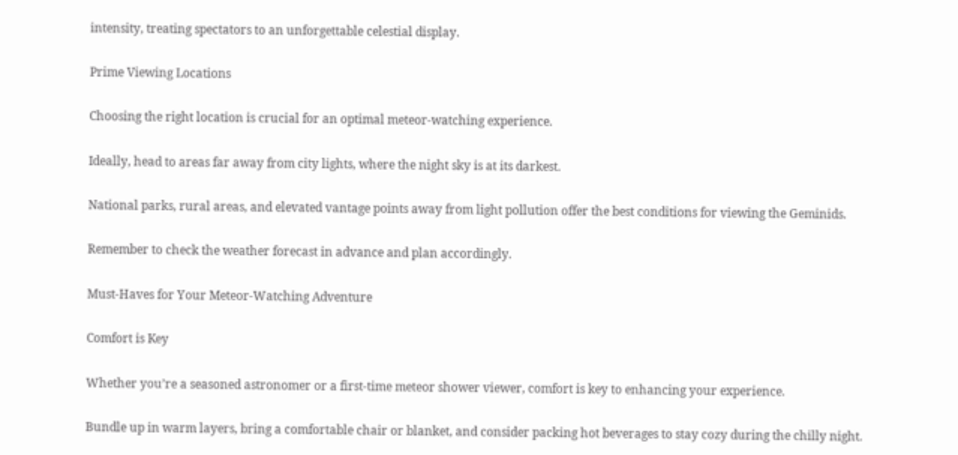intensity, treating spectators to an unforgettable celestial display.

Prime Viewing Locations

Choosing the right location is crucial for an optimal meteor-watching experience.

Ideally, head to areas far away from city lights, where the night sky is at its darkest.

National parks, rural areas, and elevated vantage points away from light pollution offer the best conditions for viewing the Geminids.

Remember to check the weather forecast in advance and plan accordingly.

Must-Haves for Your Meteor-Watching Adventure

Comfort is Key

Whether you’re a seasoned astronomer or a first-time meteor shower viewer, comfort is key to enhancing your experience.

Bundle up in warm layers, bring a comfortable chair or blanket, and consider packing hot beverages to stay cozy during the chilly night.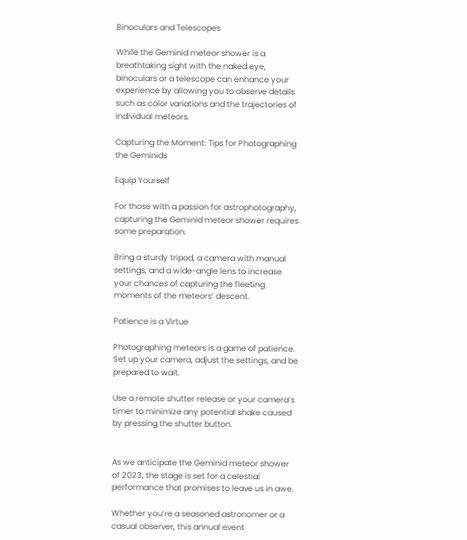Binoculars and Telescopes

While the Geminid meteor shower is a breathtaking sight with the naked eye, binoculars or a telescope can enhance your experience by allowing you to observe details such as color variations and the trajectories of individual meteors.

Capturing the Moment: Tips for Photographing the Geminids

Equip Yourself

For those with a passion for astrophotography, capturing the Geminid meteor shower requires some preparation.

Bring a sturdy tripod, a camera with manual settings, and a wide-angle lens to increase your chances of capturing the fleeting moments of the meteors’ descent.

Patience is a Virtue

Photographing meteors is a game of patience. Set up your camera, adjust the settings, and be prepared to wait.

Use a remote shutter release or your camera’s timer to minimize any potential shake caused by pressing the shutter button.


As we anticipate the Geminid meteor shower of 2023, the stage is set for a celestial performance that promises to leave us in awe.

Whether you’re a seasoned astronomer or a casual observer, this annual event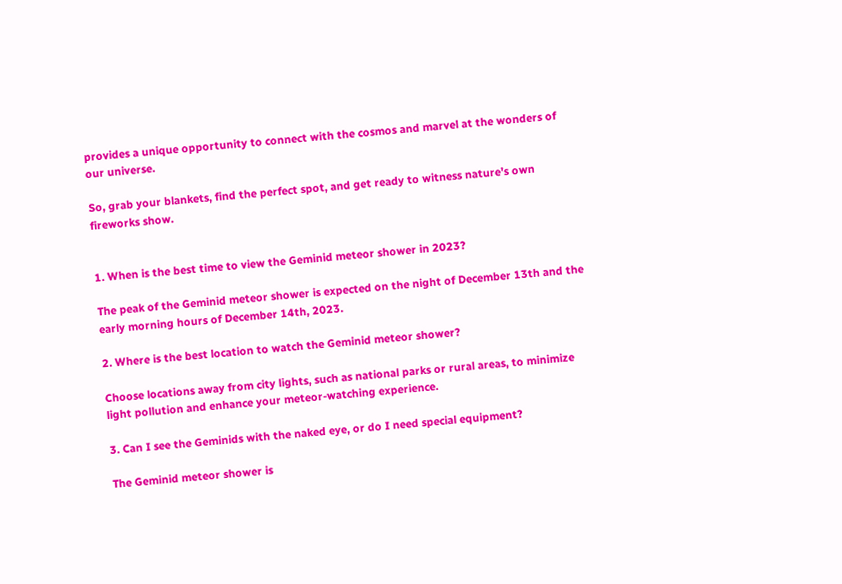provides a unique opportunity to connect with the cosmos and marvel at the wonders of our universe.

So, grab your blankets, find the perfect spot, and get ready to witness nature’s own fireworks show.


1. When is the best time to view the Geminid meteor shower in 2023?

The peak of the Geminid meteor shower is expected on the night of December 13th and the early morning hours of December 14th, 2023.

2. Where is the best location to watch the Geminid meteor shower?

Choose locations away from city lights, such as national parks or rural areas, to minimize light pollution and enhance your meteor-watching experience.

3. Can I see the Geminids with the naked eye, or do I need special equipment?

The Geminid meteor shower is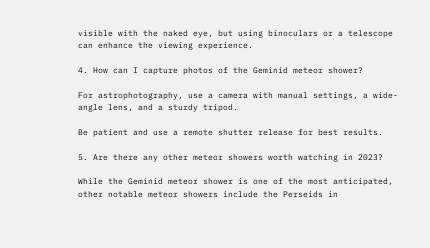visible with the naked eye, but using binoculars or a telescope can enhance the viewing experience.

4. How can I capture photos of the Geminid meteor shower?

For astrophotography, use a camera with manual settings, a wide-angle lens, and a sturdy tripod.

Be patient and use a remote shutter release for best results.

5. Are there any other meteor showers worth watching in 2023?

While the Geminid meteor shower is one of the most anticipated, other notable meteor showers include the Perseids in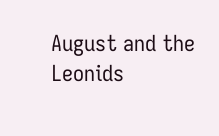August and the Leonids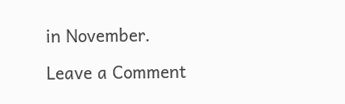in November.

Leave a Comment